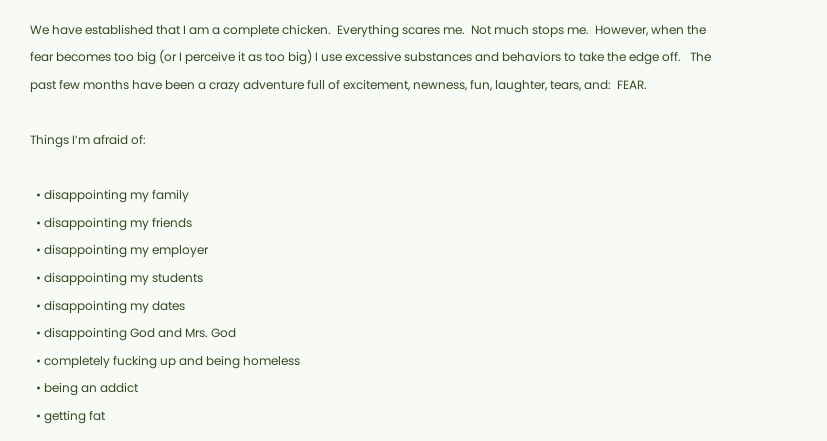We have established that I am a complete chicken.  Everything scares me.  Not much stops me.  However, when the fear becomes too big (or I perceive it as too big) I use excessive substances and behaviors to take the edge off.   The past few months have been a crazy adventure full of excitement, newness, fun, laughter, tears, and:  FEAR.

Things I’m afraid of:

  • disappointing my family
  • disappointing my friends
  • disappointing my employer
  • disappointing my students
  • disappointing my dates
  • disappointing God and Mrs. God
  • completely fucking up and being homeless
  • being an addict
  • getting fat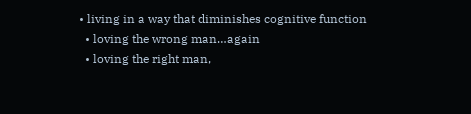• living in a way that diminishes cognitive function
  • loving the wrong man…again
  • loving the right man,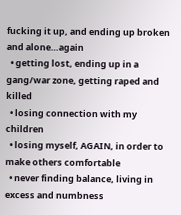fucking it up, and ending up broken and alone…again
  • getting lost, ending up in a gang/war zone, getting raped and killed
  • losing connection with my children
  • losing myself, AGAIN, in order to make others comfortable
  • never finding balance, living in excess and numbness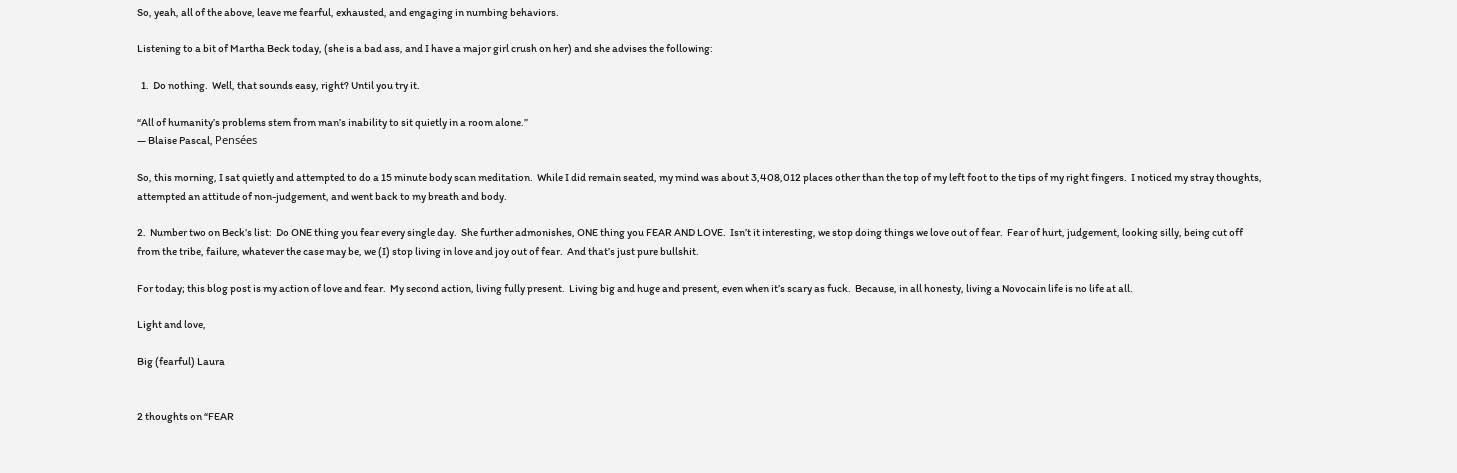So, yeah, all of the above, leave me fearful, exhausted, and engaging in numbing behaviors.

Listening to a bit of Martha Beck today, (she is a bad ass, and I have a major girl crush on her) and she advises the following:

  1.  Do nothing.  Well, that sounds easy, right? Until you try it.

“All of humanity’s problems stem from man’s inability to sit quietly in a room alone.”
― Blaise Pascal, Pensées

So, this morning, I sat quietly and attempted to do a 15 minute body scan meditation.  While I did remain seated, my mind was about 3,408,012 places other than the top of my left foot to the tips of my right fingers.  I noticed my stray thoughts, attempted an attitude of non-judgement, and went back to my breath and body.

2.  Number two on Beck’s list:  Do ONE thing you fear every single day.  She further admonishes, ONE thing you FEAR AND LOVE.  Isn’t it interesting, we stop doing things we love out of fear.  Fear of hurt, judgement, looking silly, being cut off from the tribe, failure, whatever the case may be, we (I) stop living in love and joy out of fear.  And that’s just pure bullshit.

For today; this blog post is my action of love and fear.  My second action, living fully present.  Living big and huge and present, even when it’s scary as fuck.  Because, in all honesty, living a Novocain life is no life at all.

Light and love,

Big (fearful) Laura


2 thoughts on “FEAR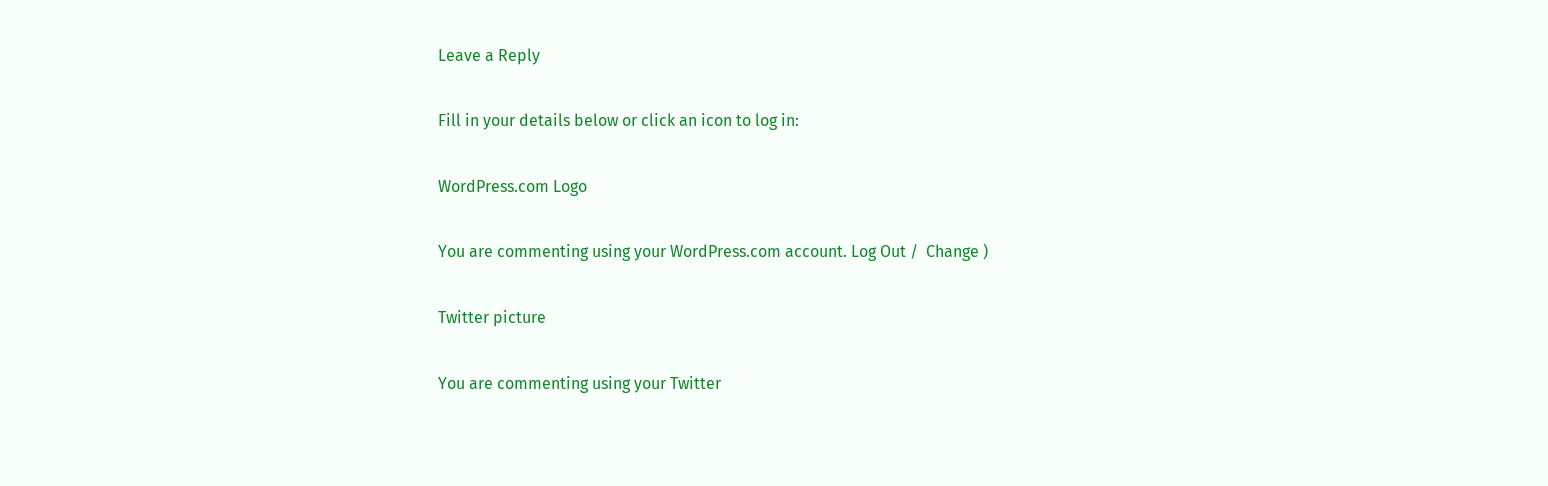Leave a Reply

Fill in your details below or click an icon to log in:

WordPress.com Logo

You are commenting using your WordPress.com account. Log Out /  Change )

Twitter picture

You are commenting using your Twitter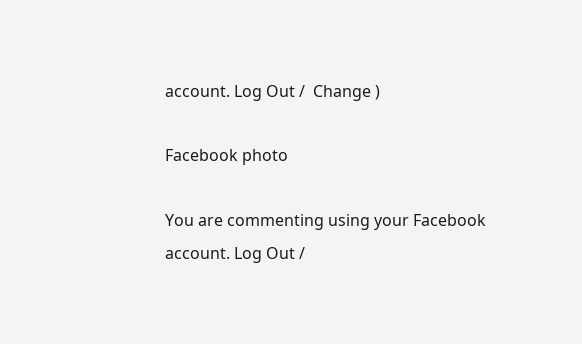account. Log Out /  Change )

Facebook photo

You are commenting using your Facebook account. Log Out /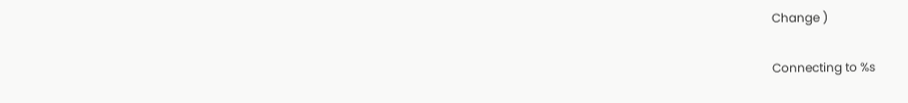Change )

Connecting to %s